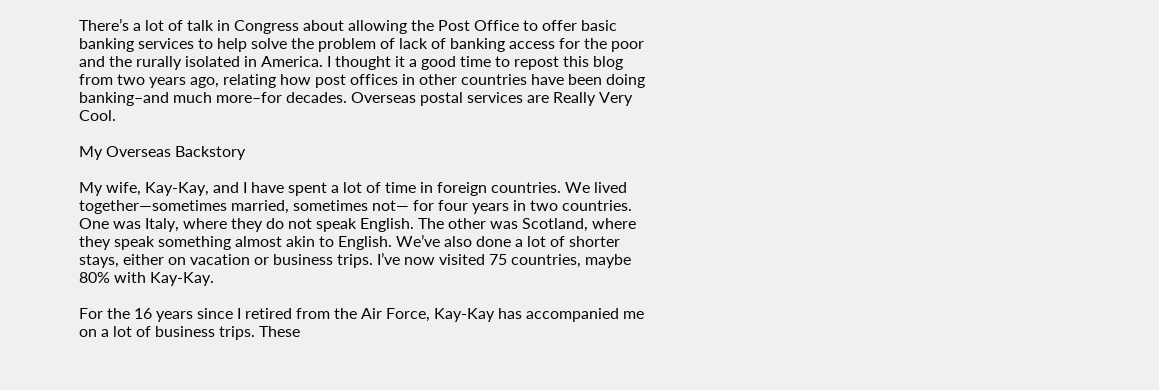There’s a lot of talk in Congress about allowing the Post Office to offer basic banking services to help solve the problem of lack of banking access for the poor and the rurally isolated in America. I thought it a good time to repost this blog from two years ago, relating how post offices in other countries have been doing banking–and much more–for decades. Overseas postal services are Really Very Cool.

My Overseas Backstory

My wife, Kay-Kay, and I have spent a lot of time in foreign countries. We lived together—sometimes married, sometimes not— for four years in two countries. One was Italy, where they do not speak English. The other was Scotland, where they speak something almost akin to English. We’ve also done a lot of shorter stays, either on vacation or business trips. I’ve now visited 75 countries, maybe 80% with Kay-Kay.

For the 16 years since I retired from the Air Force, Kay-Kay has accompanied me on a lot of business trips. These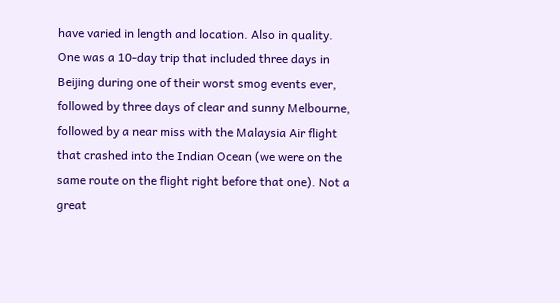have varied in length and location. Also in quality. One was a 10-day trip that included three days in Beijing during one of their worst smog events ever, followed by three days of clear and sunny Melbourne, followed by a near miss with the Malaysia Air flight that crashed into the Indian Ocean (we were on the same route on the flight right before that one). Not a great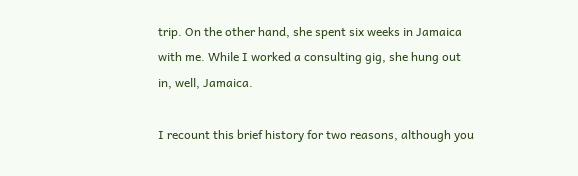trip. On the other hand, she spent six weeks in Jamaica with me. While I worked a consulting gig, she hung out in, well, Jamaica.

I recount this brief history for two reasons, although you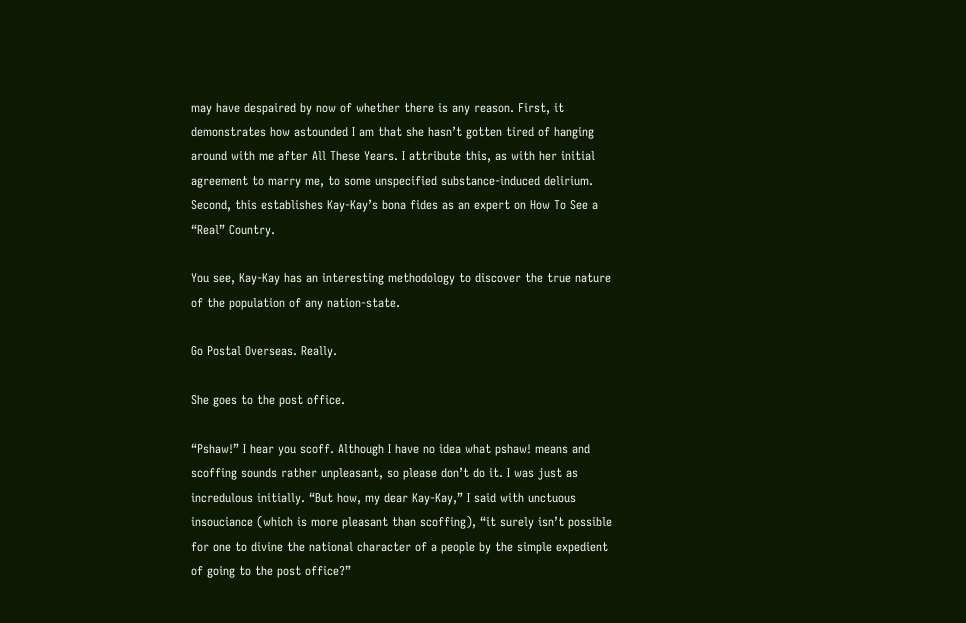may have despaired by now of whether there is any reason. First, it demonstrates how astounded I am that she hasn’t gotten tired of hanging around with me after All These Years. I attribute this, as with her initial agreement to marry me, to some unspecified substance-induced delirium. Second, this establishes Kay-Kay’s bona fides as an expert on How To See a “Real” Country.

You see, Kay-Kay has an interesting methodology to discover the true nature of the population of any nation-state.

Go Postal Overseas. Really.

She goes to the post office.

“Pshaw!” I hear you scoff. Although I have no idea what pshaw! means and scoffing sounds rather unpleasant, so please don’t do it. I was just as incredulous initially. “But how, my dear Kay-Kay,” I said with unctuous insouciance (which is more pleasant than scoffing), “it surely isn’t possible for one to divine the national character of a people by the simple expedient of going to the post office?”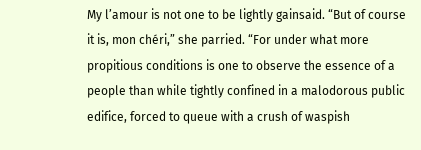My l’amour is not one to be lightly gainsaid. “But of course it is, mon chéri,” she parried. “For under what more propitious conditions is one to observe the essence of a people than while tightly confined in a malodorous public edifice, forced to queue with a crush of waspish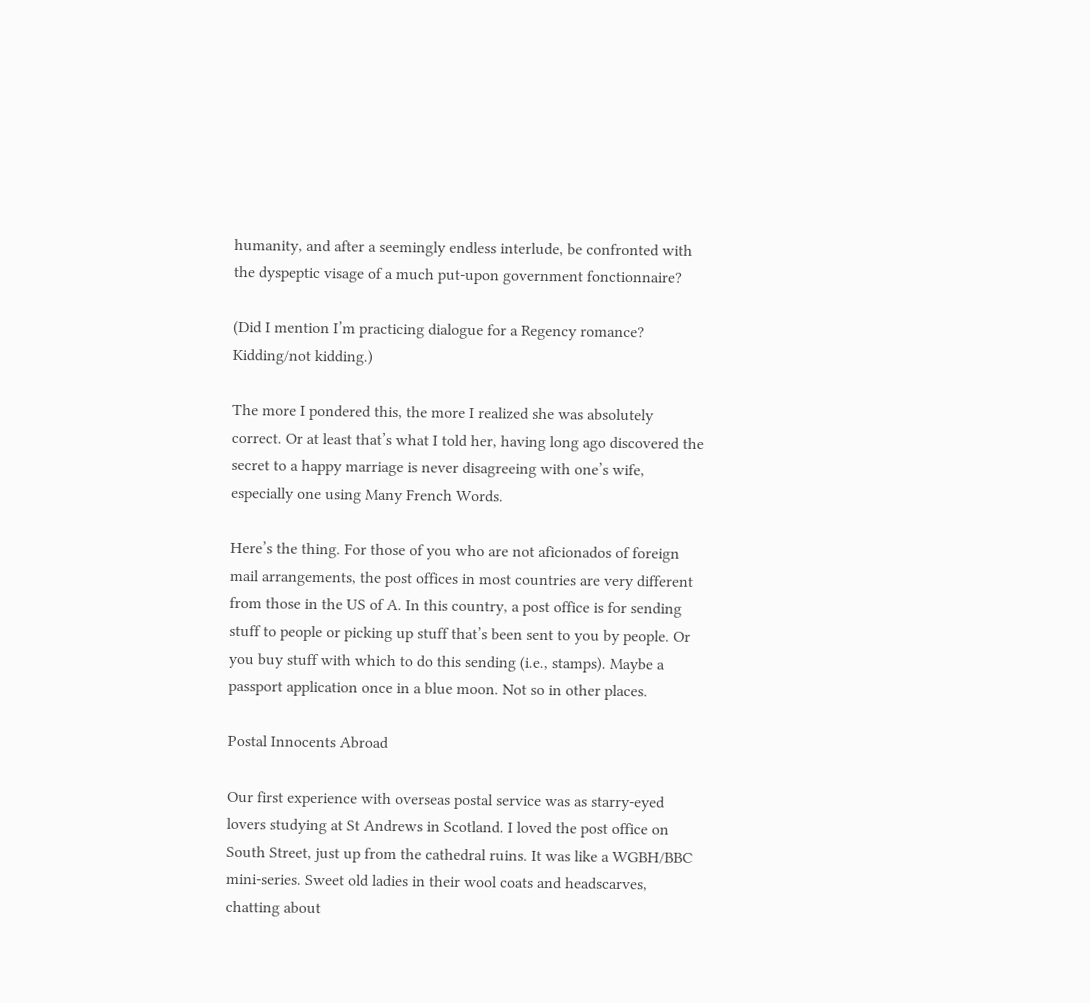humanity, and after a seemingly endless interlude, be confronted with the dyspeptic visage of a much put-upon government fonctionnaire?

(Did I mention I’m practicing dialogue for a Regency romance? Kidding/not kidding.)

The more I pondered this, the more I realized she was absolutely correct. Or at least that’s what I told her, having long ago discovered the secret to a happy marriage is never disagreeing with one’s wife, especially one using Many French Words.

Here’s the thing. For those of you who are not aficionados of foreign mail arrangements, the post offices in most countries are very different from those in the US of A. In this country, a post office is for sending stuff to people or picking up stuff that’s been sent to you by people. Or you buy stuff with which to do this sending (i.e., stamps). Maybe a passport application once in a blue moon. Not so in other places.

Postal Innocents Abroad

Our first experience with overseas postal service was as starry-eyed lovers studying at St Andrews in Scotland. I loved the post office on South Street, just up from the cathedral ruins. It was like a WGBH/BBC mini-series. Sweet old ladies in their wool coats and headscarves, chatting about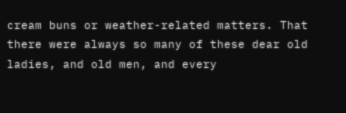cream buns or weather-related matters. That there were always so many of these dear old ladies, and old men, and every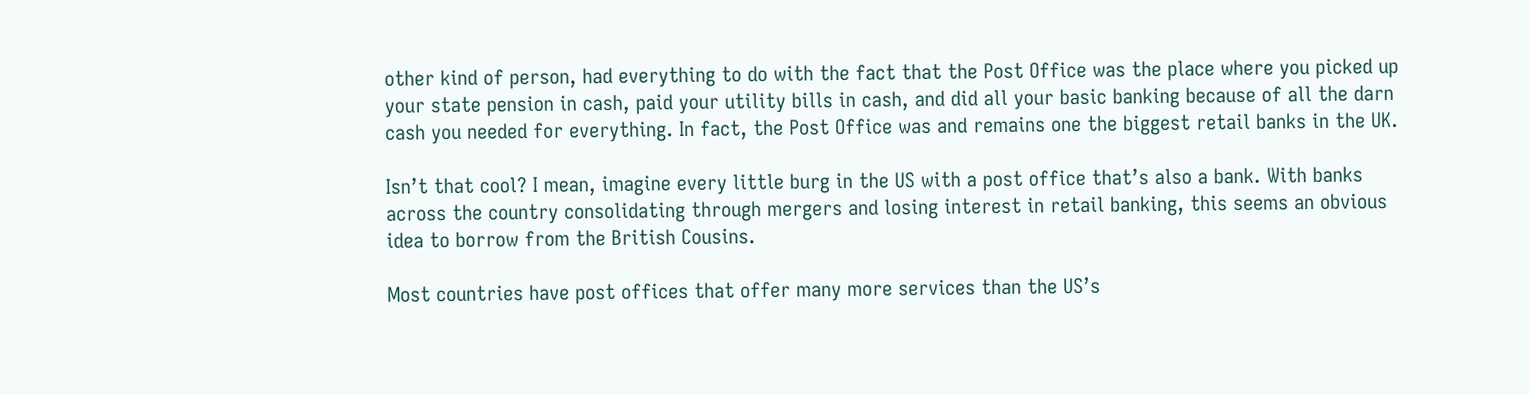other kind of person, had everything to do with the fact that the Post Office was the place where you picked up your state pension in cash, paid your utility bills in cash, and did all your basic banking because of all the darn cash you needed for everything. In fact, the Post Office was and remains one the biggest retail banks in the UK.

Isn’t that cool? I mean, imagine every little burg in the US with a post office that’s also a bank. With banks across the country consolidating through mergers and losing interest in retail banking, this seems an obvious idea to borrow from the British Cousins.

Most countries have post offices that offer many more services than the US’s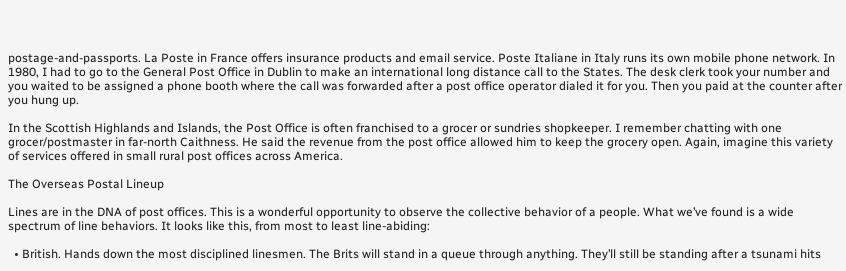postage-and-passports. La Poste in France offers insurance products and email service. Poste Italiane in Italy runs its own mobile phone network. In 1980, I had to go to the General Post Office in Dublin to make an international long distance call to the States. The desk clerk took your number and you waited to be assigned a phone booth where the call was forwarded after a post office operator dialed it for you. Then you paid at the counter after you hung up.

In the Scottish Highlands and Islands, the Post Office is often franchised to a grocer or sundries shopkeeper. I remember chatting with one grocer/postmaster in far-north Caithness. He said the revenue from the post office allowed him to keep the grocery open. Again, imagine this variety of services offered in small rural post offices across America.

The Overseas Postal Lineup

Lines are in the DNA of post offices. This is a wonderful opportunity to observe the collective behavior of a people. What we’ve found is a wide spectrum of line behaviors. It looks like this, from most to least line-abiding:

  • British. Hands down the most disciplined linesmen. The Brits will stand in a queue through anything. They’ll still be standing after a tsunami hits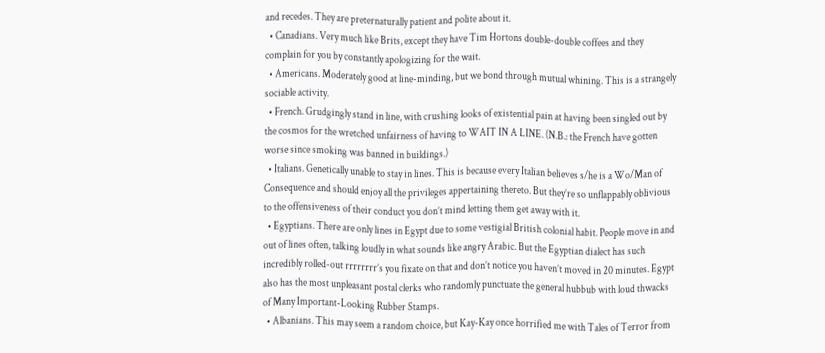and recedes. They are preternaturally patient and polite about it.
  • Canadians. Very much like Brits, except they have Tim Hortons double-double coffees and they complain for you by constantly apologizing for the wait.
  • Americans. Moderately good at line-minding, but we bond through mutual whining. This is a strangely sociable activity.
  • French. Grudgingly stand in line, with crushing looks of existential pain at having been singled out by the cosmos for the wretched unfairness of having to WAIT IN A LINE. (N.B.: the French have gotten worse since smoking was banned in buildings.)
  • Italians. Genetically unable to stay in lines. This is because every Italian believes s/he is a Wo/Man of Consequence and should enjoy all the privileges appertaining thereto. But they’re so unflappably oblivious to the offensiveness of their conduct you don’t mind letting them get away with it.
  • Egyptians. There are only lines in Egypt due to some vestigial British colonial habit. People move in and out of lines often, talking loudly in what sounds like angry Arabic. But the Egyptian dialect has such incredibly rolled-out rrrrrrrr’s you fixate on that and don’t notice you haven’t moved in 20 minutes. Egypt also has the most unpleasant postal clerks who randomly punctuate the general hubbub with loud thwacks of Many Important-Looking Rubber Stamps.
  • Albanians. This may seem a random choice, but Kay-Kay once horrified me with Tales of Terror from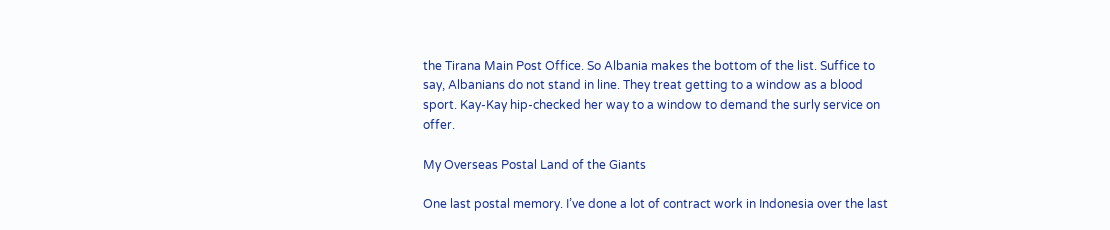the Tirana Main Post Office. So Albania makes the bottom of the list. Suffice to say, Albanians do not stand in line. They treat getting to a window as a blood sport. Kay-Kay hip-checked her way to a window to demand the surly service on offer.

My Overseas Postal Land of the Giants

One last postal memory. I’ve done a lot of contract work in Indonesia over the last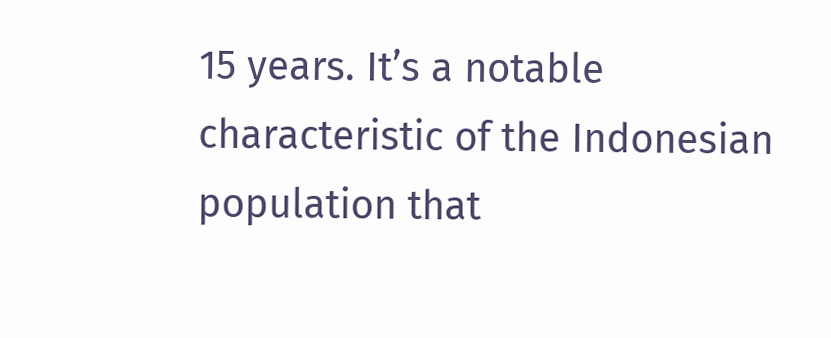15 years. It’s a notable characteristic of the Indonesian population that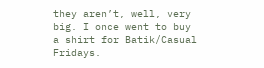they aren’t, well, very big. I once went to buy a shirt for Batik/Casual Fridays.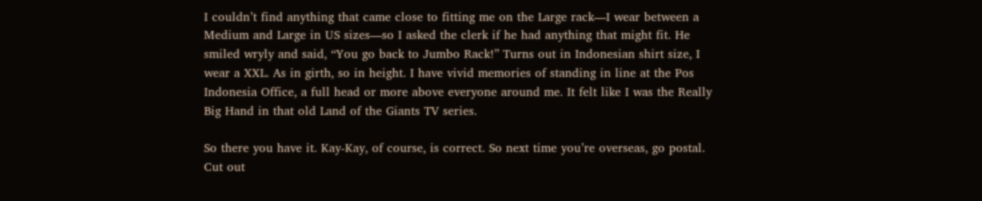I couldn’t find anything that came close to fitting me on the Large rack—I wear between a Medium and Large in US sizes—so I asked the clerk if he had anything that might fit. He smiled wryly and said, “You go back to Jumbo Rack!” Turns out in Indonesian shirt size, I wear a XXL. As in girth, so in height. I have vivid memories of standing in line at the Pos Indonesia Office, a full head or more above everyone around me. It felt like I was the Really Big Hand in that old Land of the Giants TV series.

So there you have it. Kay-Kay, of course, is correct. So next time you’re overseas, go postal. Cut out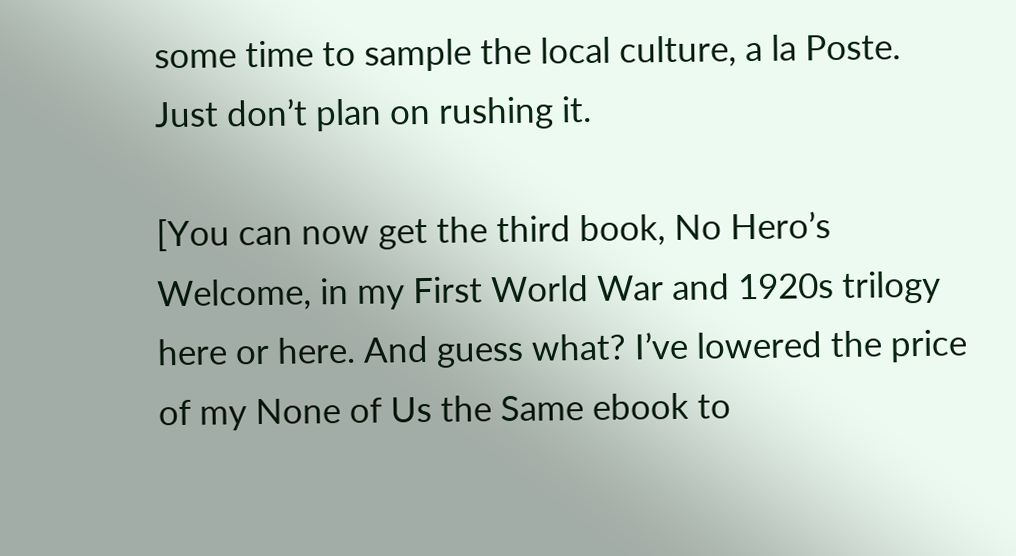some time to sample the local culture, a la Poste. Just don’t plan on rushing it.

[You can now get the third book, No Hero’s Welcome, in my First World War and 1920s trilogy here or here. And guess what? I’ve lowered the price of my None of Us the Same ebook to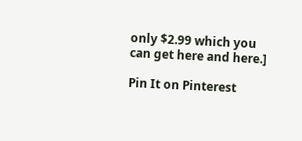only $2.99 which you can get here and here.]

Pin It on Pinterest